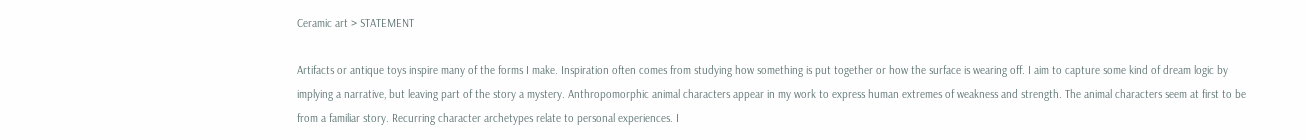Ceramic art > STATEMENT

Artifacts or antique toys inspire many of the forms I make. Inspiration often comes from studying how something is put together or how the surface is wearing off. I aim to capture some kind of dream logic by implying a narrative, but leaving part of the story a mystery. Anthropomorphic animal characters appear in my work to express human extremes of weakness and strength. The animal characters seem at first to be from a familiar story. Recurring character archetypes relate to personal experiences. I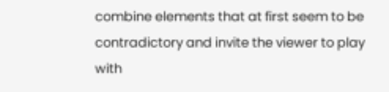combine elements that at first seem to be contradictory and invite the viewer to play with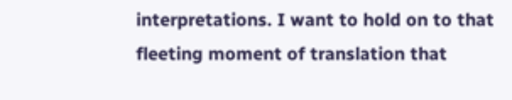interpretations. I want to hold on to that fleeting moment of translation that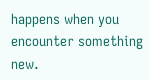happens when you encounter something new.